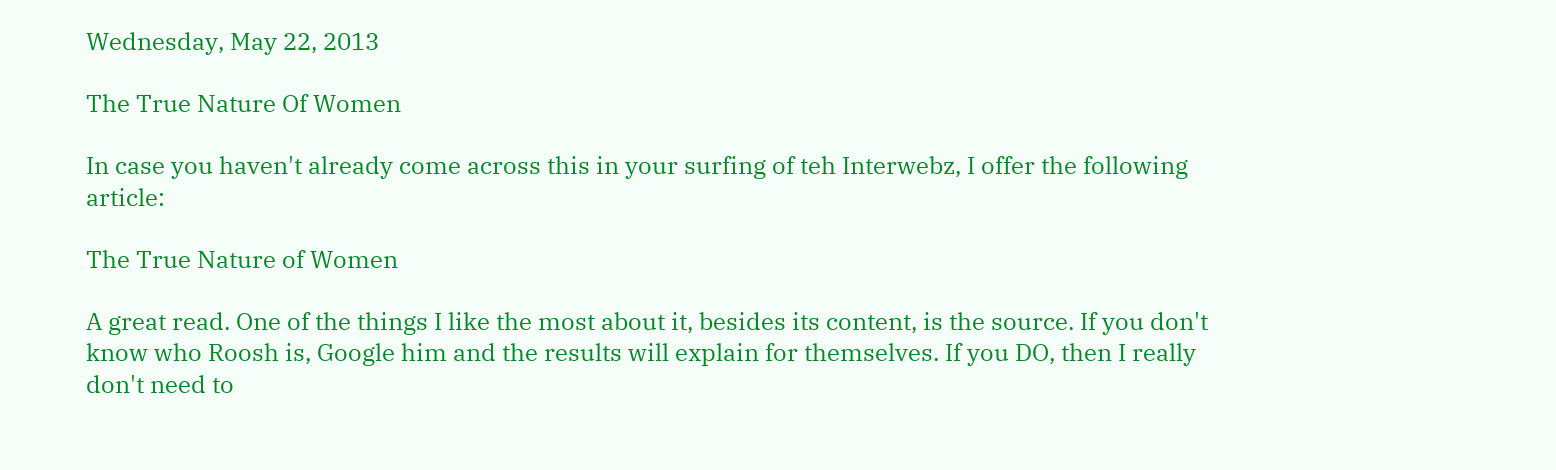Wednesday, May 22, 2013

The True Nature Of Women

In case you haven't already come across this in your surfing of teh Interwebz, I offer the following article:

The True Nature of Women

A great read. One of the things I like the most about it, besides its content, is the source. If you don't know who Roosh is, Google him and the results will explain for themselves. If you DO, then I really don't need to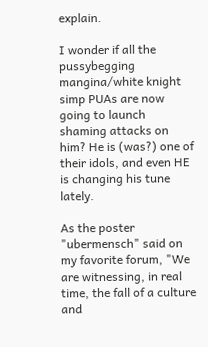explain.

I wonder if all the pussybegging mangina/white knight simp PUAs are now going to launch shaming attacks on him? He is (was?) one of their idols, and even HE is changing his tune lately.

As the poster "ubermensch" said on my favorite forum, "We are witnessing, in real time, the fall of a culture and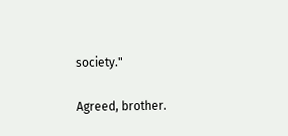society."

Agreed, brother.